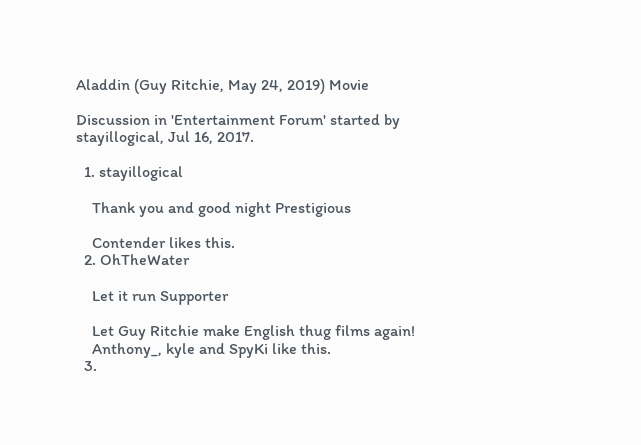Aladdin (Guy Ritchie, May 24, 2019) Movie

Discussion in 'Entertainment Forum' started by stayillogical, Jul 16, 2017.

  1. stayillogical

    Thank you and good night Prestigious

    Contender likes this.
  2. OhTheWater

    Let it run Supporter

    Let Guy Ritchie make English thug films again!
    Anthony_, kyle and SpyKi like this.
  3.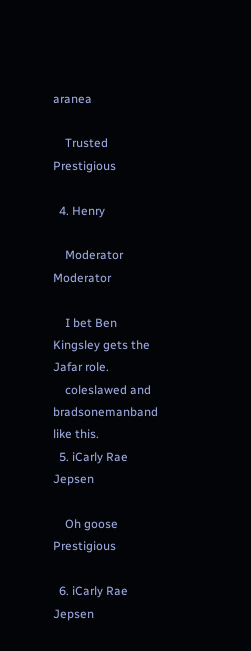aranea

    Trusted Prestigious

  4. Henry

    Moderator Moderator

    I bet Ben Kingsley gets the Jafar role.
    coleslawed and bradsonemanband like this.
  5. iCarly Rae Jepsen

    Oh goose Prestigious

  6. iCarly Rae Jepsen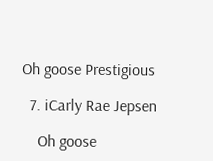Oh goose Prestigious

  7. iCarly Rae Jepsen

    Oh goose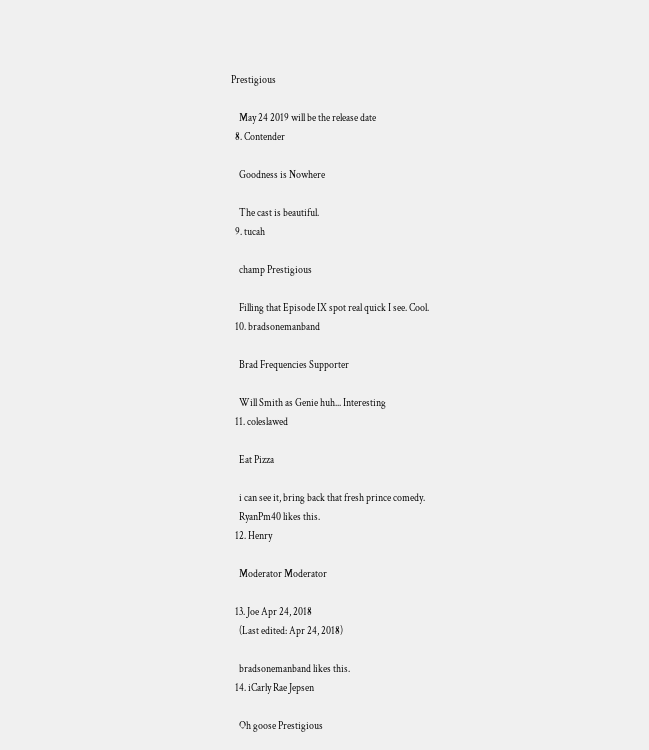Prestigious

    May 24 2019 will be the release date
  8. Contender

    Goodness is Nowhere

    The cast is beautiful.
  9. tucah

    champ Prestigious

    Filling that Episode IX spot real quick I see. Cool.
  10. bradsonemanband

    Brad Frequencies Supporter

    Will Smith as Genie huh... Interesting
  11. coleslawed

    Eat Pizza

    i can see it, bring back that fresh prince comedy.
    RyanPm40 likes this.
  12. Henry

    Moderator Moderator

  13. Joe Apr 24, 2018
    (Last edited: Apr 24, 2018)

    bradsonemanband likes this.
  14. iCarly Rae Jepsen

    Oh goose Prestigious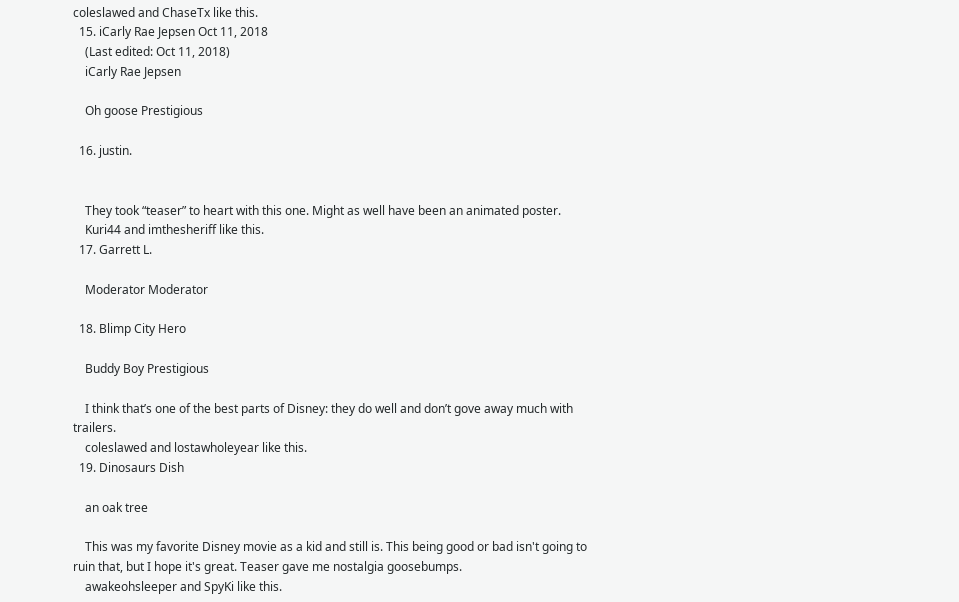coleslawed and ChaseTx like this.
  15. iCarly Rae Jepsen Oct 11, 2018
    (Last edited: Oct 11, 2018)
    iCarly Rae Jepsen

    Oh goose Prestigious

  16. justin.


    They took “teaser” to heart with this one. Might as well have been an animated poster.
    Kuri44 and imthesheriff like this.
  17. Garrett L.

    Moderator Moderator

  18. Blimp City Hero

    Buddy Boy Prestigious

    I think that’s one of the best parts of Disney: they do well and don’t gove away much with trailers.
    coleslawed and lostawholeyear like this.
  19. Dinosaurs Dish

    an oak tree

    This was my favorite Disney movie as a kid and still is. This being good or bad isn't going to ruin that, but I hope it's great. Teaser gave me nostalgia goosebumps.
    awakeohsleeper and SpyKi like this.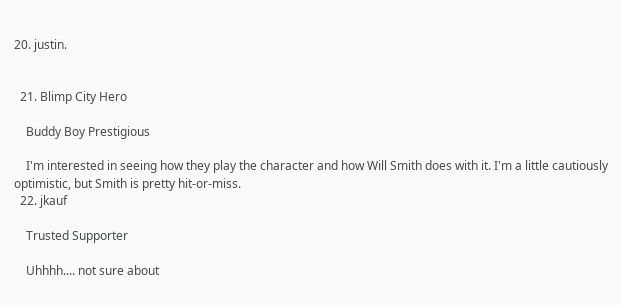20. justin.


  21. Blimp City Hero

    Buddy Boy Prestigious

    I'm interested in seeing how they play the character and how Will Smith does with it. I'm a little cautiously optimistic, but Smith is pretty hit-or-miss.
  22. jkauf

    Trusted Supporter

    Uhhhh.... not sure about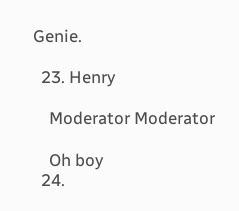Genie.

  23. Henry

    Moderator Moderator

    Oh boy
  24.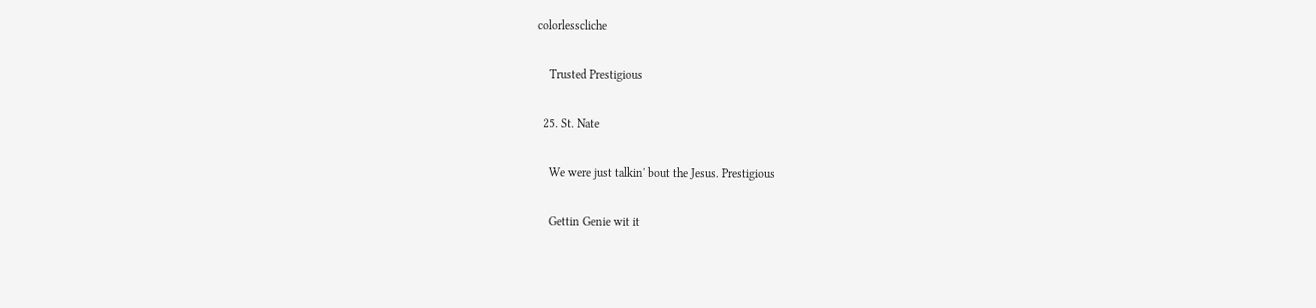colorlesscliche

    Trusted Prestigious

  25. St. Nate

    We were just talkin' bout the Jesus. Prestigious

    Gettin Genie wit it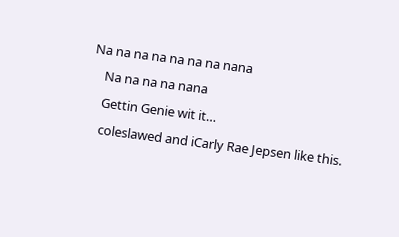Na na na na na na na nana
    Na na na na nana
    Gettin Genie wit it…
    coleslawed and iCarly Rae Jepsen like this.